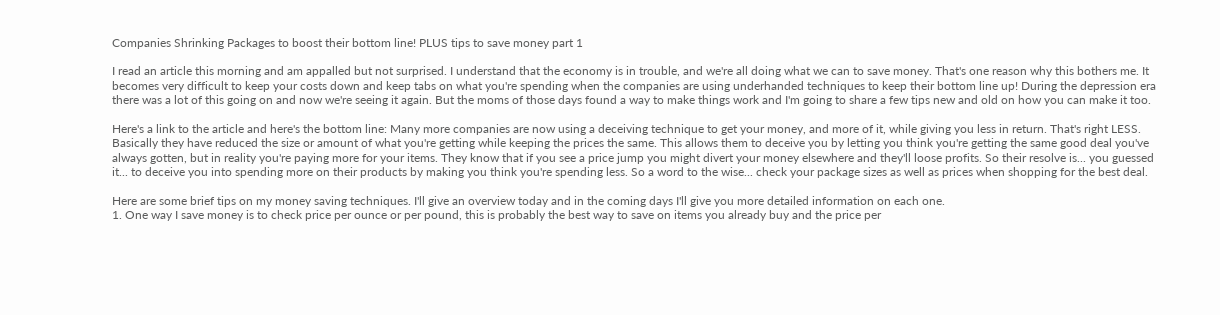Companies Shrinking Packages to boost their bottom line! PLUS tips to save money part 1

I read an article this morning and am appalled but not surprised. I understand that the economy is in trouble, and we're all doing what we can to save money. That's one reason why this bothers me. It becomes very difficult to keep your costs down and keep tabs on what you're spending when the companies are using underhanded techniques to keep their bottom line up! During the depression era there was a lot of this going on and now we're seeing it again. But the moms of those days found a way to make things work and I'm going to share a few tips new and old on how you can make it too.

Here's a link to the article and here's the bottom line: Many more companies are now using a deceiving technique to get your money, and more of it, while giving you less in return. That's right LESS. Basically they have reduced the size or amount of what you're getting while keeping the prices the same. This allows them to deceive you by letting you think you're getting the same good deal you've always gotten, but in reality you're paying more for your items. They know that if you see a price jump you might divert your money elsewhere and they'll loose profits. So their resolve is... you guessed it... to deceive you into spending more on their products by making you think you're spending less. So a word to the wise... check your package sizes as well as prices when shopping for the best deal.

Here are some brief tips on my money saving techniques. I'll give an overview today and in the coming days I'll give you more detailed information on each one.
1. One way I save money is to check price per ounce or per pound, this is probably the best way to save on items you already buy and the price per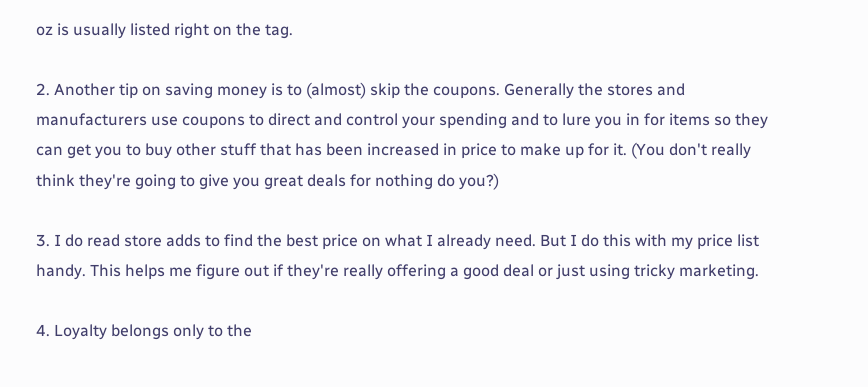oz is usually listed right on the tag.

2. Another tip on saving money is to (almost) skip the coupons. Generally the stores and manufacturers use coupons to direct and control your spending and to lure you in for items so they can get you to buy other stuff that has been increased in price to make up for it. (You don't really think they're going to give you great deals for nothing do you?)

3. I do read store adds to find the best price on what I already need. But I do this with my price list handy. This helps me figure out if they're really offering a good deal or just using tricky marketing.

4. Loyalty belongs only to the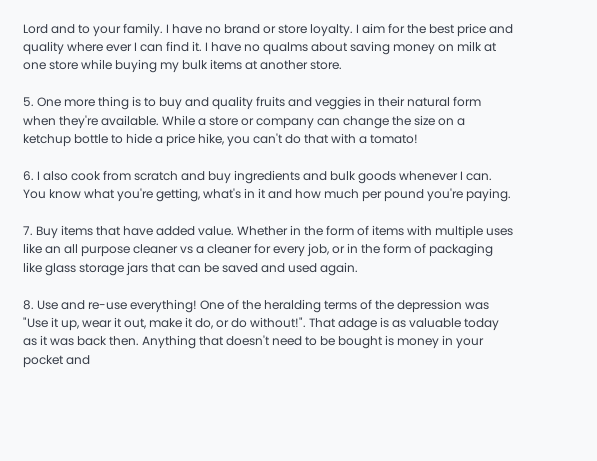Lord and to your family. I have no brand or store loyalty. I aim for the best price and quality where ever I can find it. I have no qualms about saving money on milk at one store while buying my bulk items at another store.

5. One more thing is to buy and quality fruits and veggies in their natural form when they're available. While a store or company can change the size on a ketchup bottle to hide a price hike, you can't do that with a tomato!

6. I also cook from scratch and buy ingredients and bulk goods whenever I can. You know what you're getting, what's in it and how much per pound you're paying.

7. Buy items that have added value. Whether in the form of items with multiple uses like an all purpose cleaner vs a cleaner for every job, or in the form of packaging like glass storage jars that can be saved and used again.

8. Use and re-use everything! One of the heralding terms of the depression was "Use it up, wear it out, make it do, or do without!". That adage is as valuable today as it was back then. Anything that doesn't need to be bought is money in your pocket and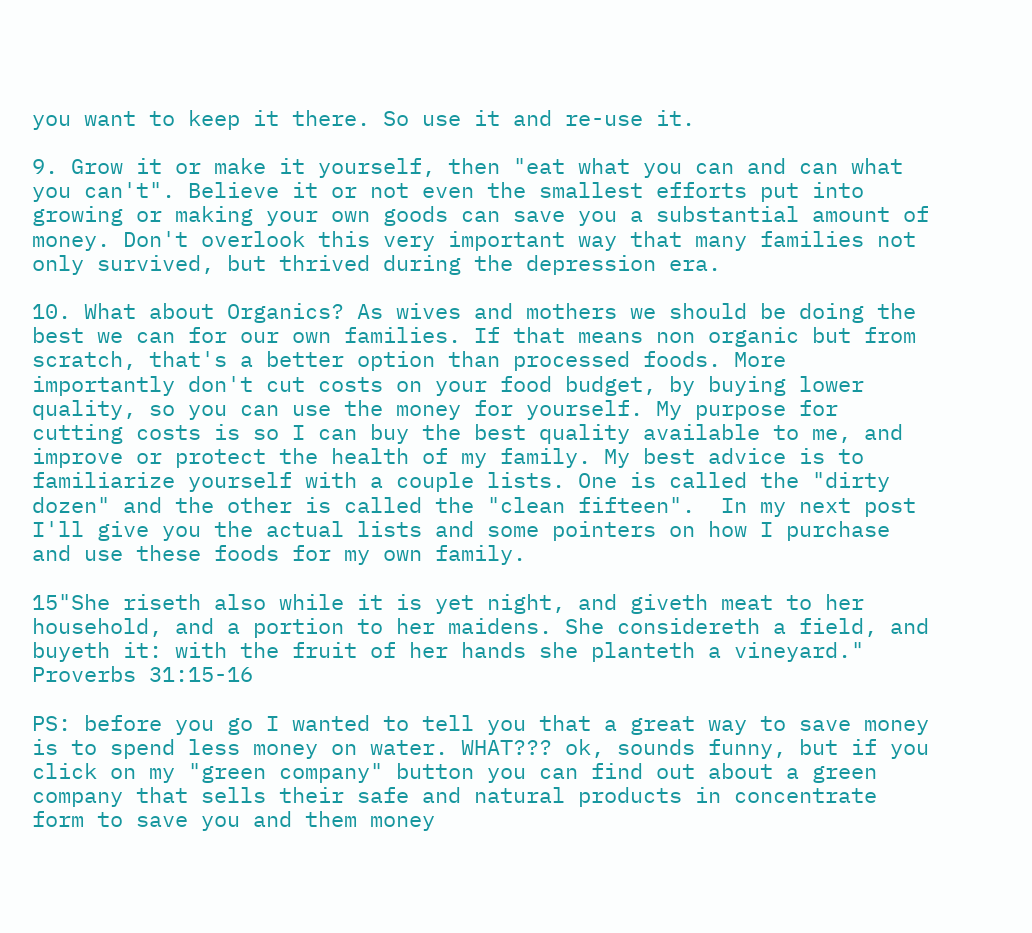you want to keep it there. So use it and re-use it.

9. Grow it or make it yourself, then "eat what you can and can what you can't". Believe it or not even the smallest efforts put into growing or making your own goods can save you a substantial amount of money. Don't overlook this very important way that many families not only survived, but thrived during the depression era.

10. What about Organics? As wives and mothers we should be doing the best we can for our own families. If that means non organic but from scratch, that's a better option than processed foods. More importantly don't cut costs on your food budget, by buying lower quality, so you can use the money for yourself. My purpose for cutting costs is so I can buy the best quality available to me, and improve or protect the health of my family. My best advice is to familiarize yourself with a couple lists. One is called the "dirty dozen" and the other is called the "clean fifteen".  In my next post I'll give you the actual lists and some pointers on how I purchase and use these foods for my own family.

15"She riseth also while it is yet night, and giveth meat to her household, and a portion to her maidens. She considereth a field, and buyeth it: with the fruit of her hands she planteth a vineyard." Proverbs 31:15-16

PS: before you go I wanted to tell you that a great way to save money is to spend less money on water. WHAT??? ok, sounds funny, but if you click on my "green company" button you can find out about a green company that sells their safe and natural products in concentrate form to save you and them money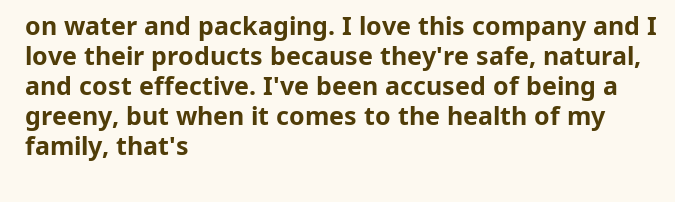on water and packaging. I love this company and I love their products because they're safe, natural, and cost effective. I've been accused of being a greeny, but when it comes to the health of my family, that's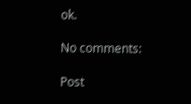ok.

No comments:

Post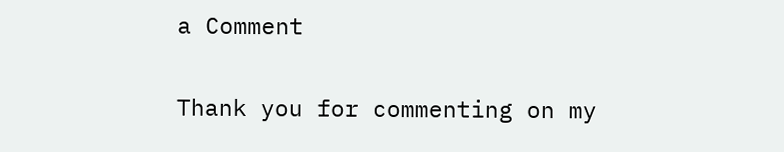a Comment

Thank you for commenting on my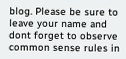blog. Please be sure to leave your name and dont forget to observe common sense rules in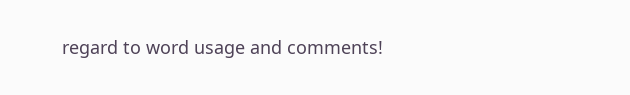regard to word usage and comments!